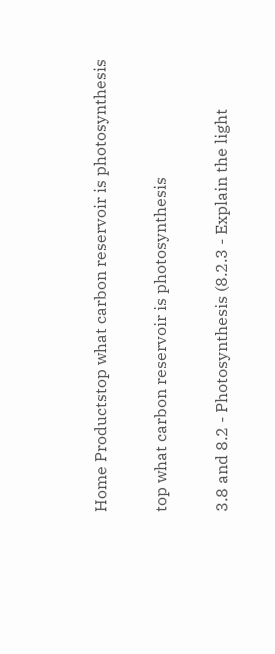Home Productstop what carbon reservoir is photosynthesis

top what carbon reservoir is photosynthesis

3.8 and 8.2 - Photosynthesis (8.2.3 - Explain the light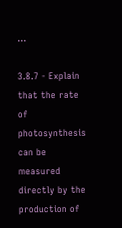…

3.8.7 - Explain that the rate of photosynthesis can be measured directly by the production of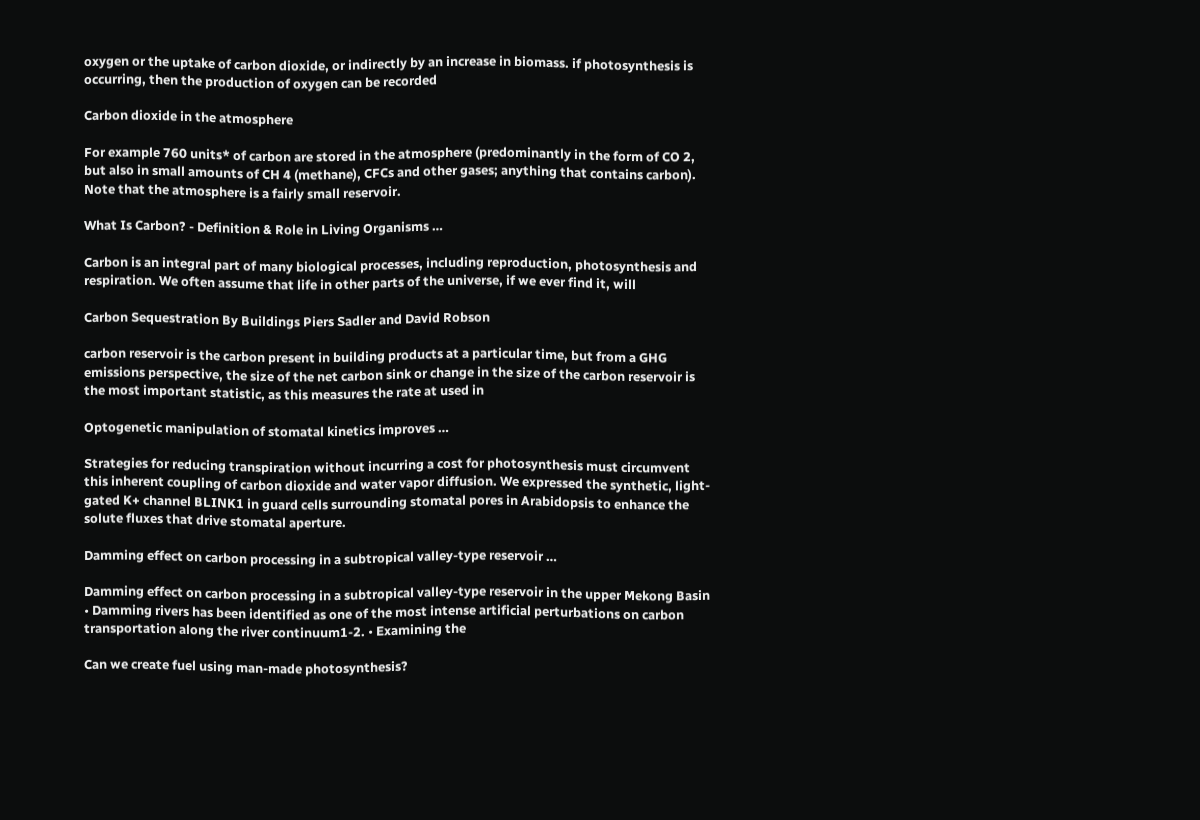oxygen or the uptake of carbon dioxide, or indirectly by an increase in biomass. if photosynthesis is occurring, then the production of oxygen can be recorded

Carbon dioxide in the atmosphere

For example 760 units* of carbon are stored in the atmosphere (predominantly in the form of CO 2, but also in small amounts of CH 4 (methane), CFCs and other gases; anything that contains carbon). Note that the atmosphere is a fairly small reservoir.

What Is Carbon? - Definition & Role in Living Organisms …

Carbon is an integral part of many biological processes, including reproduction, photosynthesis and respiration. We often assume that life in other parts of the universe, if we ever find it, will

Carbon Sequestration By Buildings Piers Sadler and David Robson

carbon reservoir is the carbon present in building products at a particular time, but from a GHG emissions perspective, the size of the net carbon sink or change in the size of the carbon reservoir is the most important statistic, as this measures the rate at used in

Optogenetic manipulation of stomatal kinetics improves …

Strategies for reducing transpiration without incurring a cost for photosynthesis must circumvent this inherent coupling of carbon dioxide and water vapor diffusion. We expressed the synthetic, light-gated K+ channel BLINK1 in guard cells surrounding stomatal pores in Arabidopsis to enhance the solute fluxes that drive stomatal aperture.

Damming effect on carbon processing in a subtropical valley-type reservoir …

Damming effect on carbon processing in a subtropical valley-type reservoir in the upper Mekong Basin • Damming rivers has been identified as one of the most intense artificial perturbations on carbon transportation along the river continuum1-2. • Examining the

Can we create fuel using man-made photosynthesis?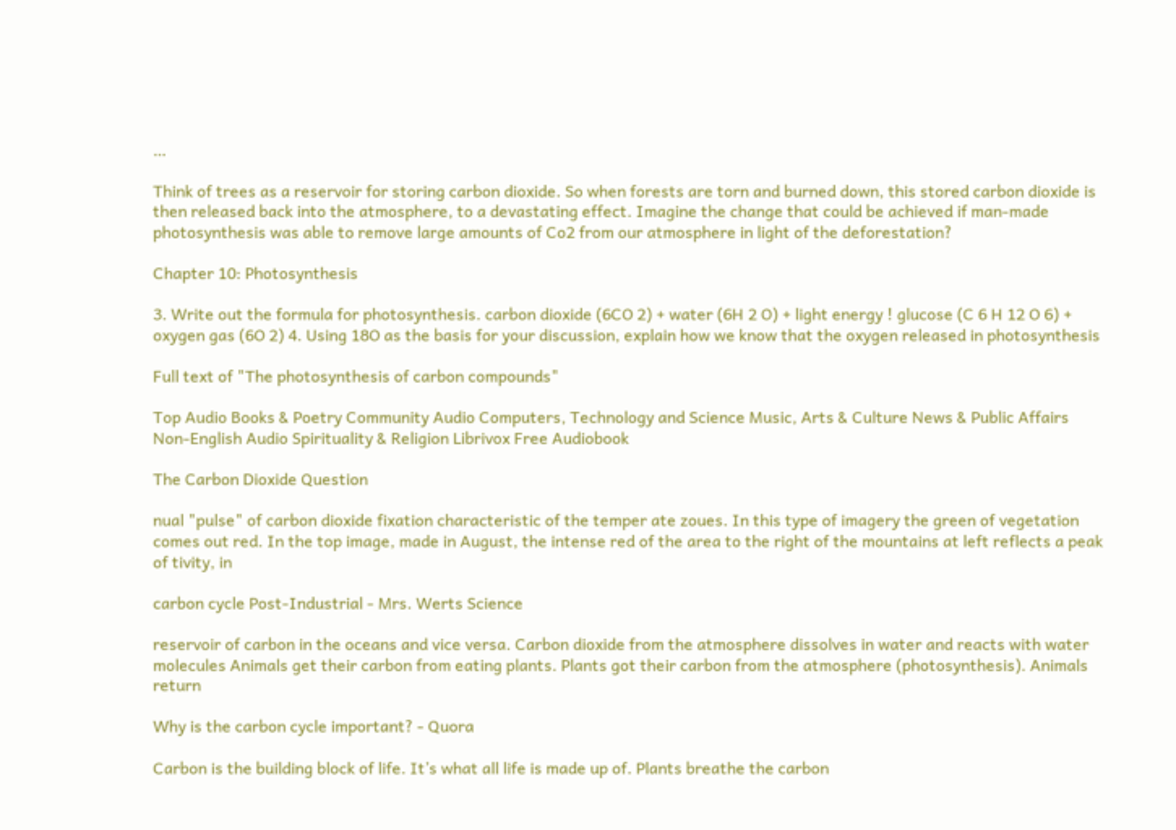…

Think of trees as a reservoir for storing carbon dioxide. So when forests are torn and burned down, this stored carbon dioxide is then released back into the atmosphere, to a devastating effect. Imagine the change that could be achieved if man-made photosynthesis was able to remove large amounts of Co2 from our atmosphere in light of the deforestation?

Chapter 10: Photosynthesis

3. Write out the formula for photosynthesis. carbon dioxide (6CO 2) + water (6H 2 O) + light energy ! glucose (C 6 H 12 O 6) + oxygen gas (6O 2) 4. Using 18O as the basis for your discussion, explain how we know that the oxygen released in photosynthesis

Full text of "The photosynthesis of carbon compounds"

Top Audio Books & Poetry Community Audio Computers, Technology and Science Music, Arts & Culture News & Public Affairs Non-English Audio Spirituality & Religion Librivox Free Audiobook

The Carbon Dioxide Question

nual "pulse" of carbon dioxide fixation characteristic of the temper ate zoues. In this type of imagery the green of vegetation comes out red. In the top image, made in August, the intense red of the area to the right of the mountains at left reflects a peak of tivity, in

carbon cycle Post-Industrial - Mrs. Werts Science

reservoir of carbon in the oceans and vice versa. Carbon dioxide from the atmosphere dissolves in water and reacts with water molecules Animals get their carbon from eating plants. Plants got their carbon from the atmosphere (photosynthesis). Animals return

Why is the carbon cycle important? - Quora

Carbon is the building block of life. It’s what all life is made up of. Plants breathe the carbon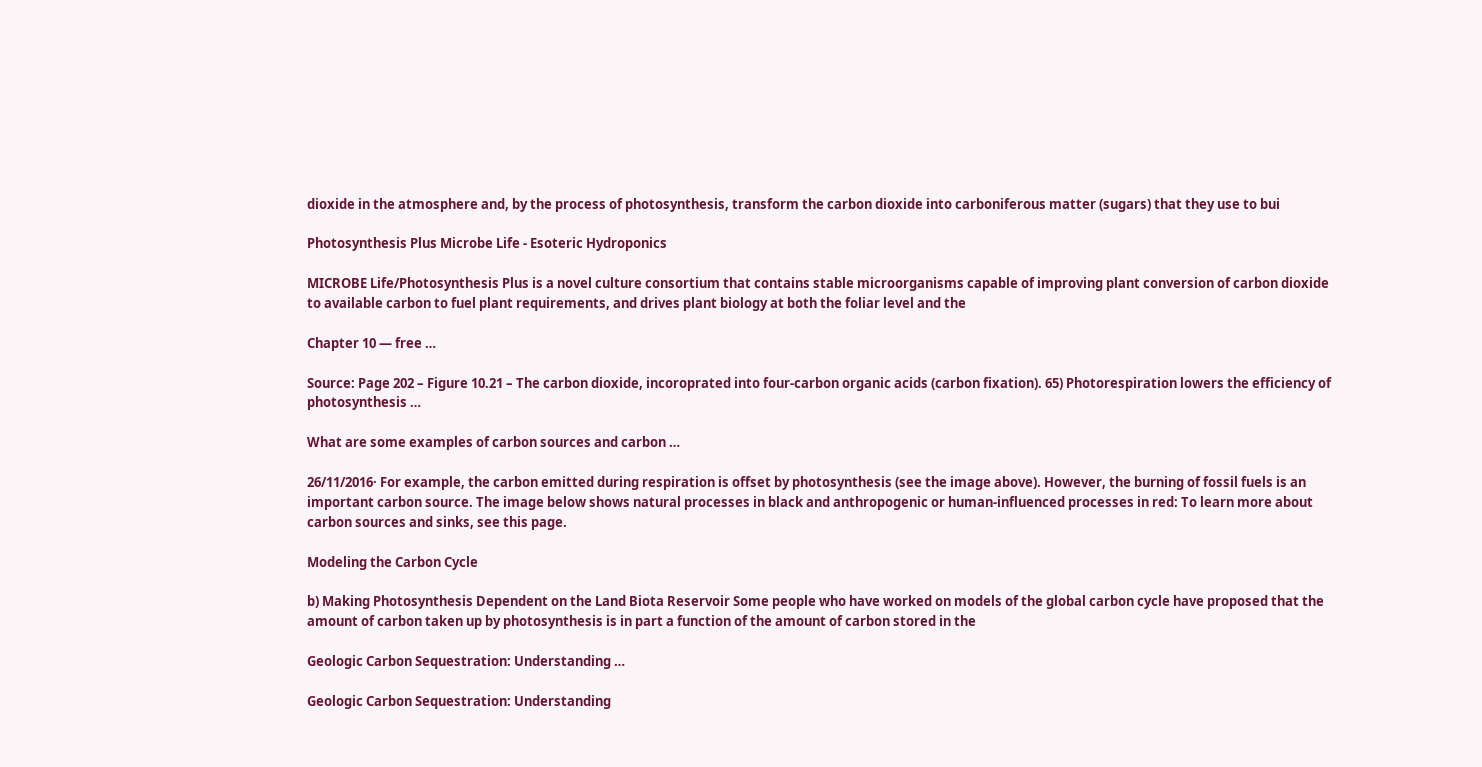dioxide in the atmosphere and, by the process of photosynthesis, transform the carbon dioxide into carboniferous matter (sugars) that they use to bui

Photosynthesis Plus Microbe Life - Esoteric Hydroponics

MICROBE Life/Photosynthesis Plus is a novel culture consortium that contains stable microorganisms capable of improving plant conversion of carbon dioxide to available carbon to fuel plant requirements, and drives plant biology at both the foliar level and the

Chapter 10 — free …

Source: Page 202 – Figure 10.21 – The carbon dioxide, incoroprated into four-carbon organic acids (carbon fixation). 65) Photorespiration lowers the efficiency of photosynthesis …

What are some examples of carbon sources and carbon …

26/11/2016· For example, the carbon emitted during respiration is offset by photosynthesis (see the image above). However, the burning of fossil fuels is an important carbon source. The image below shows natural processes in black and anthropogenic or human-influenced processes in red: To learn more about carbon sources and sinks, see this page.

Modeling the Carbon Cycle

b) Making Photosynthesis Dependent on the Land Biota Reservoir Some people who have worked on models of the global carbon cycle have proposed that the amount of carbon taken up by photosynthesis is in part a function of the amount of carbon stored in the

Geologic Carbon Sequestration: Understanding …

Geologic Carbon Sequestration: Understanding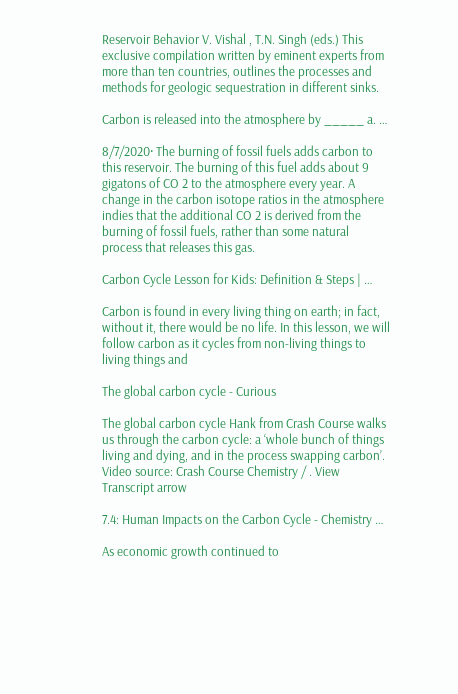Reservoir Behavior V. Vishal , T.N. Singh (eds.) This exclusive compilation written by eminent experts from more than ten countries, outlines the processes and methods for geologic sequestration in different sinks.

Carbon is released into the atmosphere by _____ a. …

8/7/2020· The burning of fossil fuels adds carbon to this reservoir. The burning of this fuel adds about 9 gigatons of CO 2 to the atmosphere every year. A change in the carbon isotope ratios in the atmosphere indies that the additional CO 2 is derived from the burning of fossil fuels, rather than some natural process that releases this gas.

Carbon Cycle Lesson for Kids: Definition & Steps | …

Carbon is found in every living thing on earth; in fact, without it, there would be no life. In this lesson, we will follow carbon as it cycles from non-living things to living things and

The global carbon cycle - Curious

The global carbon cycle Hank from Crash Course walks us through the carbon cycle: a ‘whole bunch of things living and dying, and in the process swapping carbon’. Video source: Crash Course Chemistry / . View Transcript arrow

7.4: Human Impacts on the Carbon Cycle - Chemistry …

As economic growth continued to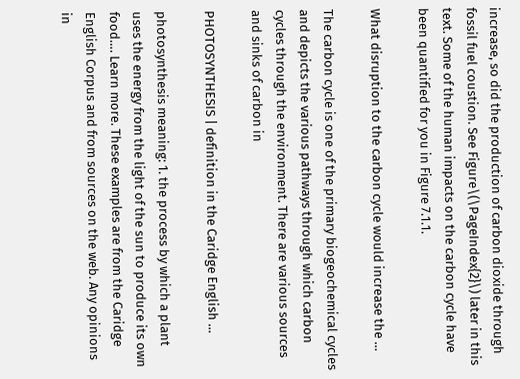increase, so did the production of carbon dioxide through fossil fuel coustion. See Figure\(\PageIndex{2}\) later in this text. Some of the human impacts on the carbon cycle have been quantified for you in Figure 7.1.1.

What disruption to the carbon cycle would increase the …

The carbon cycle is one of the primary biogeochemical cycles and depicts the various pathways through which carbon cycles through the environment. There are various sources and sinks of carbon in

PHOTOSYNTHESIS | definition in the Caridge English …

photosynthesis meaning: 1. the process by which a plant uses the energy from the light of the sun to produce its own food…. Learn more. These examples are from the Caridge English Corpus and from sources on the web. Any opinions in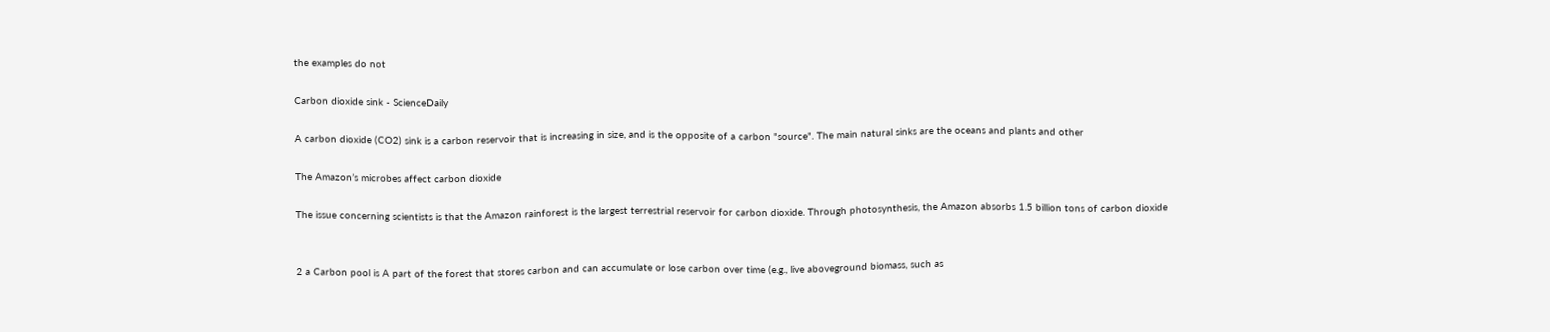the examples do not

Carbon dioxide sink - ScienceDaily

A carbon dioxide (CO2) sink is a carbon reservoir that is increasing in size, and is the opposite of a carbon "source". The main natural sinks are the oceans and plants and other

The Amazon’s microbes affect carbon dioxide

The issue concerning scientists is that the Amazon rainforest is the largest terrestrial reservoir for carbon dioxide. Through photosynthesis, the Amazon absorbs 1.5 billion tons of carbon dioxide


2 a Carbon pool is A part of the forest that stores carbon and can accumulate or lose carbon over time (e.g., live aboveground biomass, such as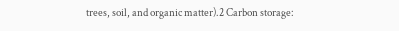trees, soil, and organic matter).2 Carbon storage: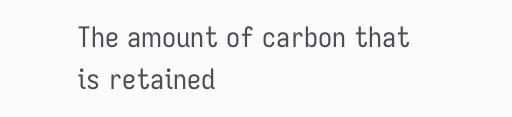The amount of carbon that is retained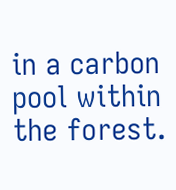in a carbon pool within the forest.